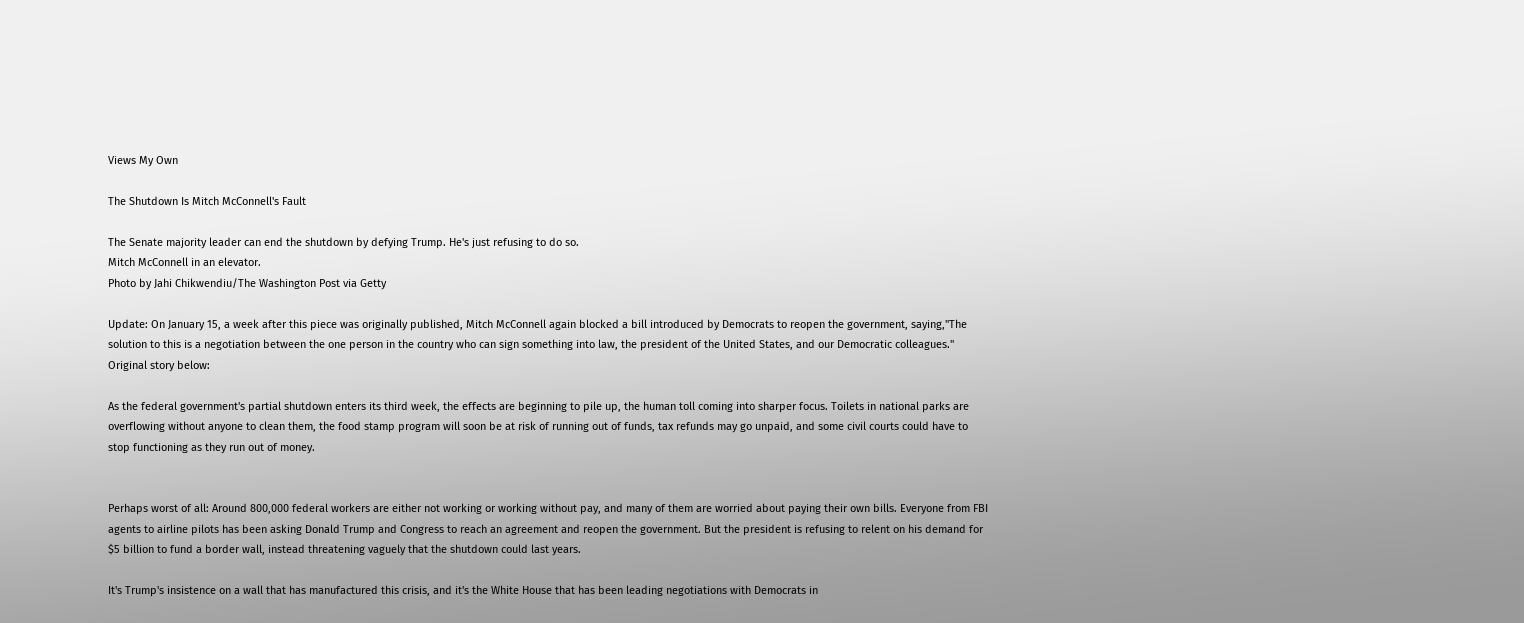Views My Own

The Shutdown Is Mitch McConnell's Fault

The Senate majority leader can end the shutdown by defying Trump. He's just refusing to do so.
Mitch McConnell in an elevator.
Photo by Jahi Chikwendiu/The Washington Post via Getty

Update: On January 15, a week after this piece was originally published, Mitch McConnell again blocked a bill introduced by Democrats to reopen the government, saying,"The solution to this is a negotiation between the one person in the country who can sign something into law, the president of the United States, and our Democratic colleagues." Original story below:

As the federal government's partial shutdown enters its third week, the effects are beginning to pile up, the human toll coming into sharper focus. Toilets in national parks are overflowing without anyone to clean them, the food stamp program will soon be at risk of running out of funds, tax refunds may go unpaid, and some civil courts could have to stop functioning as they run out of money.


Perhaps worst of all: Around 800,000 federal workers are either not working or working without pay, and many of them are worried about paying their own bills. Everyone from FBI agents to airline pilots has been asking Donald Trump and Congress to reach an agreement and reopen the government. But the president is refusing to relent on his demand for $5 billion to fund a border wall, instead threatening vaguely that the shutdown could last years.

It's Trump's insistence on a wall that has manufactured this crisis, and it's the White House that has been leading negotiations with Democrats in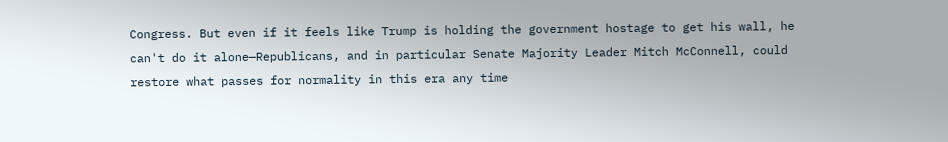Congress. But even if it feels like Trump is holding the government hostage to get his wall, he can't do it alone—Republicans, and in particular Senate Majority Leader Mitch McConnell, could restore what passes for normality in this era any time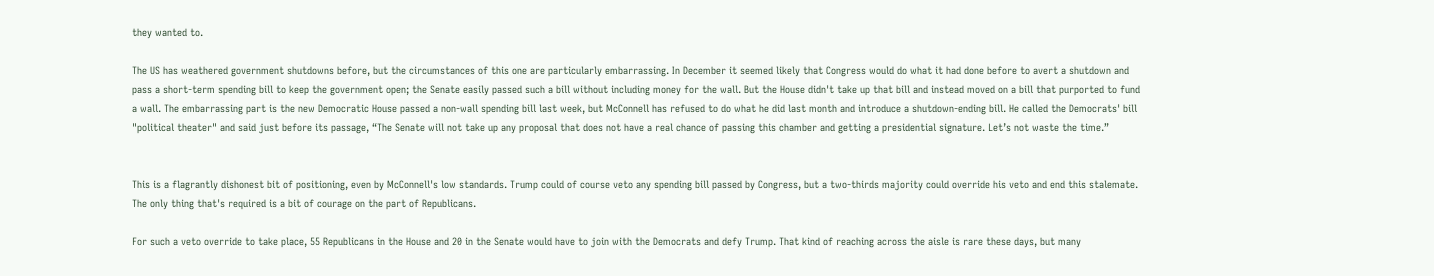they wanted to.

The US has weathered government shutdowns before, but the circumstances of this one are particularly embarrassing. In December it seemed likely that Congress would do what it had done before to avert a shutdown and pass a short-term spending bill to keep the government open; the Senate easily passed such a bill without including money for the wall. But the House didn't take up that bill and instead moved on a bill that purported to fund a wall. The embarrassing part is the new Democratic House passed a non-wall spending bill last week, but McConnell has refused to do what he did last month and introduce a shutdown-ending bill. He called the Democrats' bill "political theater" and said just before its passage, “The Senate will not take up any proposal that does not have a real chance of passing this chamber and getting a presidential signature. Let’s not waste the time.”


This is a flagrantly dishonest bit of positioning, even by McConnell's low standards. Trump could of course veto any spending bill passed by Congress, but a two-thirds majority could override his veto and end this stalemate. The only thing that's required is a bit of courage on the part of Republicans.

For such a veto override to take place, 55 Republicans in the House and 20 in the Senate would have to join with the Democrats and defy Trump. That kind of reaching across the aisle is rare these days, but many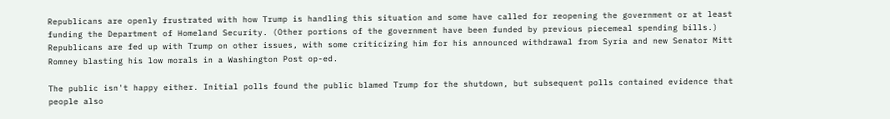Republicans are openly frustrated with how Trump is handling this situation and some have called for reopening the government or at least funding the Department of Homeland Security. (Other portions of the government have been funded by previous piecemeal spending bills.) Republicans are fed up with Trump on other issues, with some criticizing him for his announced withdrawal from Syria and new Senator Mitt Romney blasting his low morals in a Washington Post op-ed.

The public isn't happy either. Initial polls found the public blamed Trump for the shutdown, but subsequent polls contained evidence that people also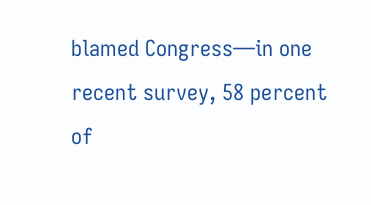blamed Congress—in one recent survey, 58 percent of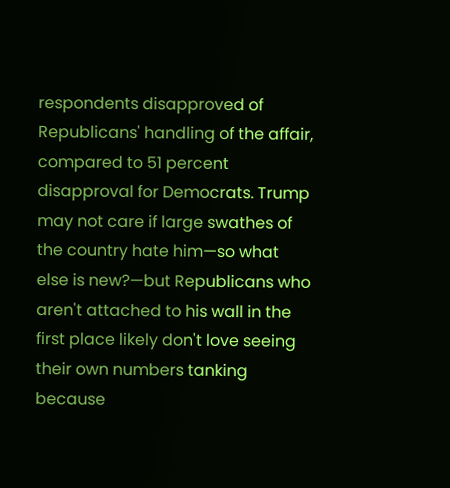respondents disapproved of Republicans' handling of the affair, compared to 51 percent disapproval for Democrats. Trump may not care if large swathes of the country hate him—so what else is new?—but Republicans who aren't attached to his wall in the first place likely don't love seeing their own numbers tanking because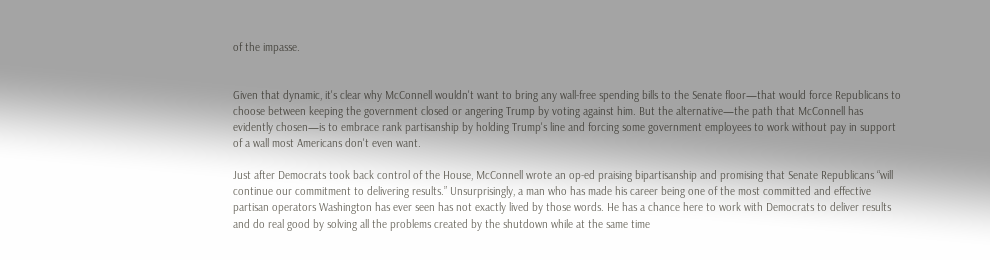of the impasse.


Given that dynamic, it's clear why McConnell wouldn't want to bring any wall-free spending bills to the Senate floor—that would force Republicans to choose between keeping the government closed or angering Trump by voting against him. But the alternative—the path that McConnell has evidently chosen—is to embrace rank partisanship by holding Trump's line and forcing some government employees to work without pay in support of a wall most Americans don't even want.

Just after Democrats took back control of the House, McConnell wrote an op-ed praising bipartisanship and promising that Senate Republicans “will continue our commitment to delivering results.” Unsurprisingly, a man who has made his career being one of the most committed and effective partisan operators Washington has ever seen has not exactly lived by those words. He has a chance here to work with Democrats to deliver results and do real good by solving all the problems created by the shutdown while at the same time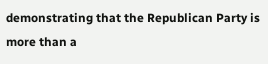demonstrating that the Republican Party is more than a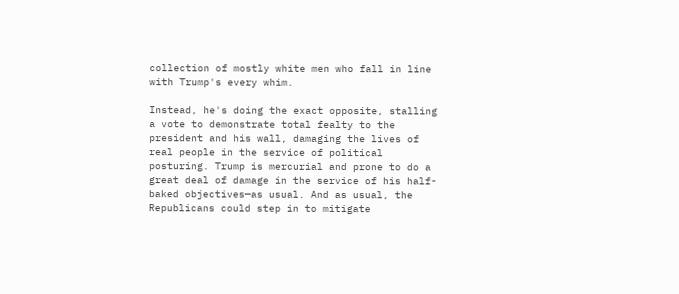collection of mostly white men who fall in line with Trump's every whim.

Instead, he's doing the exact opposite, stalling a vote to demonstrate total fealty to the president and his wall, damaging the lives of real people in the service of political posturing. Trump is mercurial and prone to do a great deal of damage in the service of his half-baked objectives—as usual. And as usual, the Republicans could step in to mitigate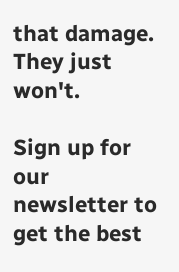that damage. They just won't.

Sign up for our newsletter to get the best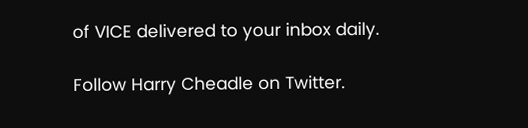of VICE delivered to your inbox daily.

Follow Harry Cheadle on Twitter.